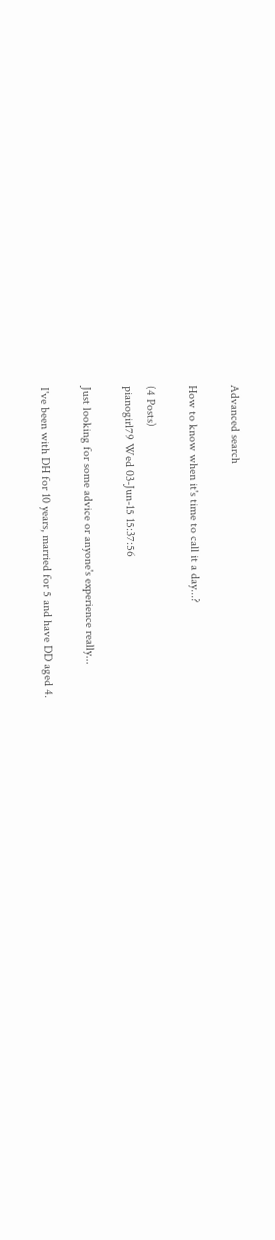Advanced search

How to know when it's time to call it a day...?

(4 Posts)
pianogirl79 Wed 03-Jun-15 15:37:56

Just looking for some advice or anyone's experience really...

I've been with DH for 10 years, married for 5 and have DD aged 4.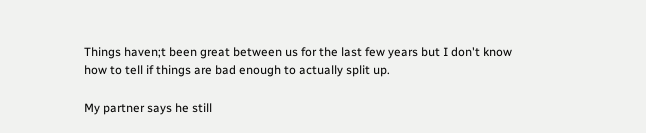Things haven;t been great between us for the last few years but I don't know how to tell if things are bad enough to actually split up.

My partner says he still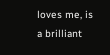loves me, is a brilliant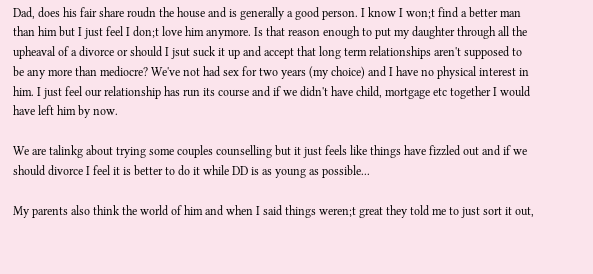Dad, does his fair share roudn the house and is generally a good person. I know I won;t find a better man than him but I just feel I don;t love him anymore. Is that reason enough to put my daughter through all the upheaval of a divorce or should I jsut suck it up and accept that long term relationships aren't supposed to be any more than mediocre? We've not had sex for two years (my choice) and I have no physical interest in him. I just feel our relationship has run its course and if we didn't have child, mortgage etc together I would have left him by now.

We are talinkg about trying some couples counselling but it just feels like things have fizzled out and if we should divorce I feel it is better to do it while DD is as young as possible...

My parents also think the world of him and when I said things weren;t great they told me to just sort it out,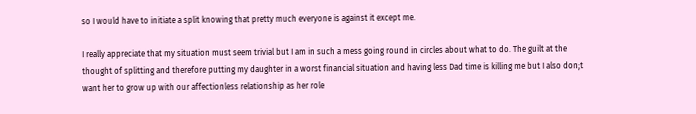so I would have to initiate a split knowing that pretty much everyone is against it except me.

I really appreciate that my situation must seem trivial but I am in such a mess going round in circles about what to do. The guilt at the thought of splitting and therefore putting my daughter in a worst financial situation and having less Dad time is killing me but I also don;t want her to grow up with our affectionless relationship as her role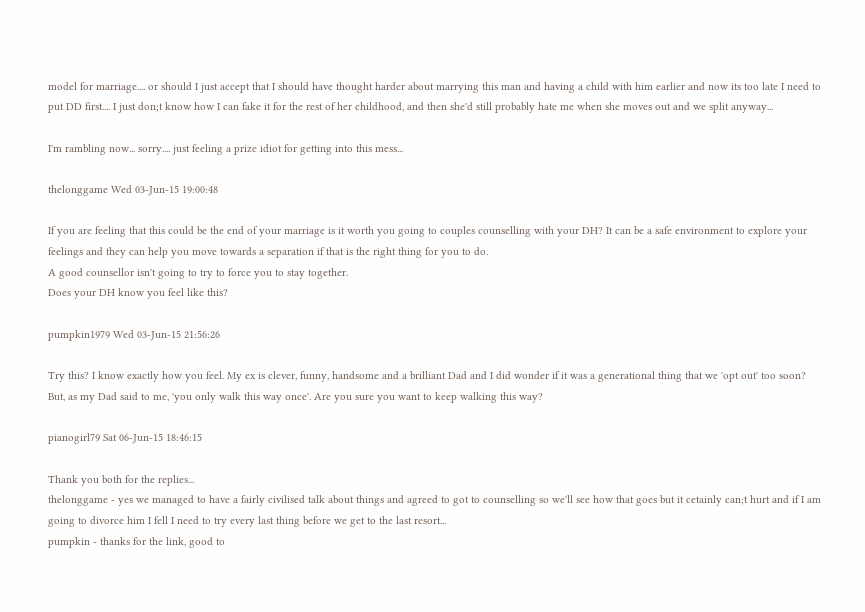model for marriage.... or should I just accept that I should have thought harder about marrying this man and having a child with him earlier and now its too late I need to put DD first.... I just don;t know how I can fake it for the rest of her childhood, and then she'd still probably hate me when she moves out and we split anyway...

I'm rambling now... sorry.... just feeling a prize idiot for getting into this mess...

thelonggame Wed 03-Jun-15 19:00:48

If you are feeling that this could be the end of your marriage is it worth you going to couples counselling with your DH? It can be a safe environment to explore your feelings and they can help you move towards a separation if that is the right thing for you to do.
A good counsellor isn't going to try to force you to stay together.
Does your DH know you feel like this?

pumpkin1979 Wed 03-Jun-15 21:56:26

Try this? I know exactly how you feel. My ex is clever, funny, handsome and a brilliant Dad and I did wonder if it was a generational thing that we 'opt out' too soon? But, as my Dad said to me, 'you only walk this way once'. Are you sure you want to keep walking this way?

pianogirl79 Sat 06-Jun-15 18:46:15

Thank you both for the replies...
thelonggame - yes we managed to have a fairly civilised talk about things and agreed to got to counselling so we'll see how that goes but it cetainly can;t hurt and if I am going to divorce him I fell I need to try every last thing before we get to the last resort...
pumpkin - thanks for the link, good to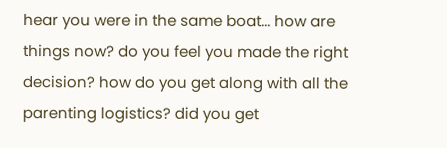hear you were in the same boat... how are things now? do you feel you made the right decision? how do you get along with all the parenting logistics? did you get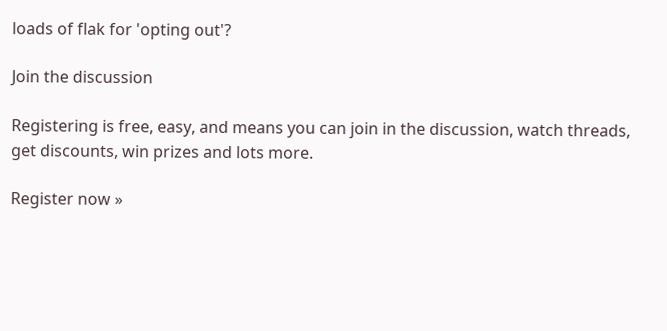loads of flak for 'opting out'?

Join the discussion

Registering is free, easy, and means you can join in the discussion, watch threads, get discounts, win prizes and lots more.

Register now »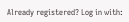Already registered? Log in with: